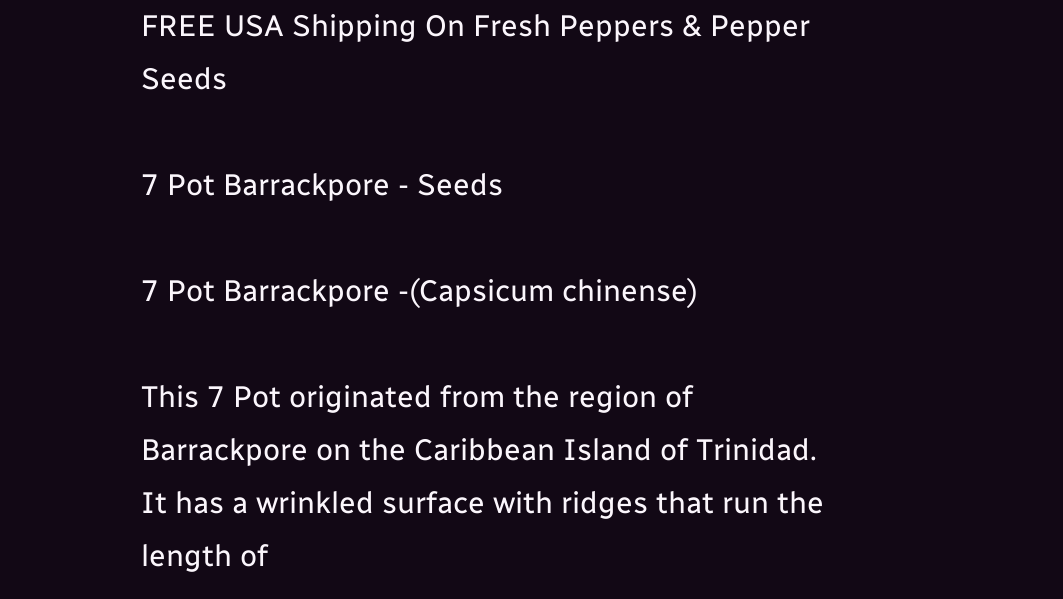FREE USA Shipping On Fresh Peppers & Pepper Seeds

7 Pot Barrackpore - Seeds

7 Pot Barrackpore -(Capsicum chinense)

This 7 Pot originated from the region of Barrackpore on the Caribbean Island of Trinidad.  It has a wrinkled surface with ridges that run the length of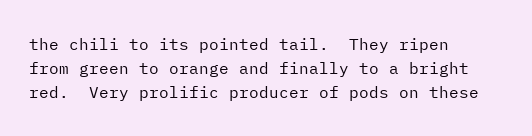the chili to its pointed tail.  They ripen from green to orange and finally to a bright red.  Very prolific producer of pods on these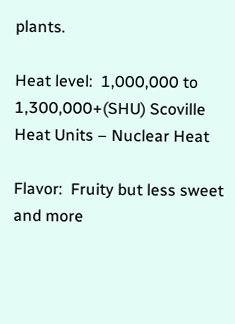plants.

Heat level:  1,000,000 to 1,300,000+(SHU) Scoville Heat Units – Nuclear Heat

Flavor:  Fruity but less sweet and more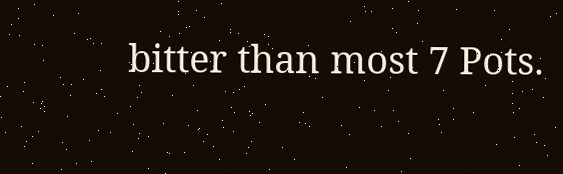bitter than most 7 Pots.